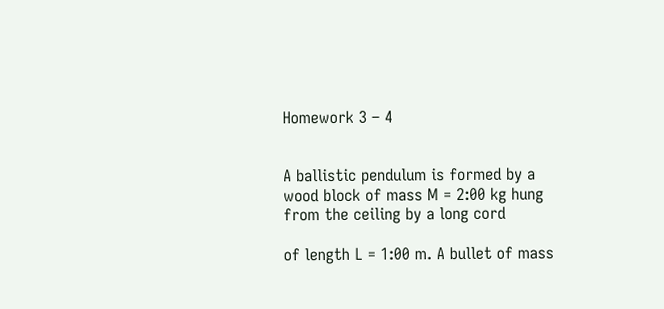Homework 3 – 4


A ballistic pendulum is formed by a wood block of mass M = 2:00 kg hung from the ceiling by a long cord

of length L = 1:00 m. A bullet of mass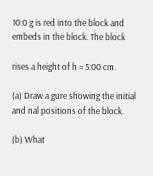10:0 g is red into the block and embeds in the block. The block

rises a height of h = 5:00 cm.

(a) Draw a gure showing the initial and nal positions of the block.

(b) What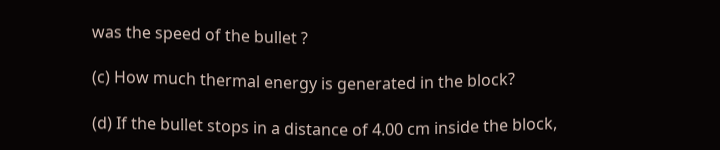was the speed of the bullet ?

(c) How much thermal energy is generated in the block?

(d) If the bullet stops in a distance of 4.00 cm inside the block,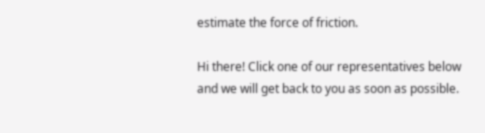estimate the force of friction.

Hi there! Click one of our representatives below and we will get back to you as soon as possible.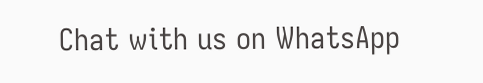Chat with us on WhatsApp